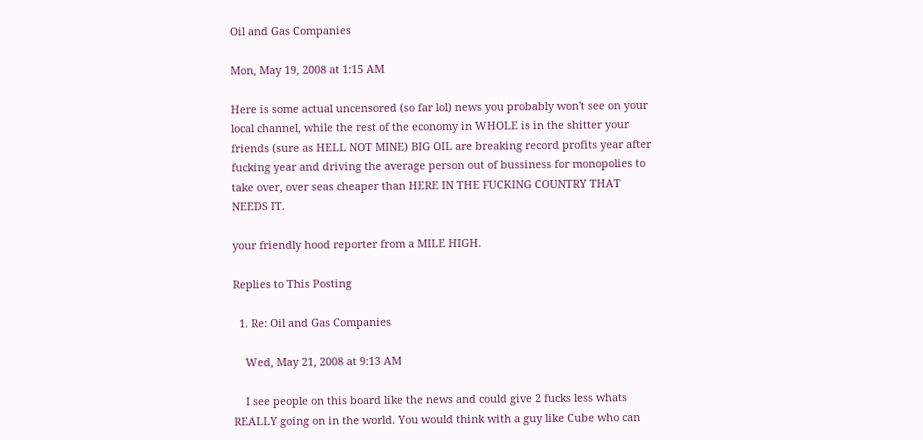Oil and Gas Companies

Mon, May 19, 2008 at 1:15 AM

Here is some actual uncensored (so far lol) news you probably won't see on your local channel, while the rest of the economy in WHOLE is in the shitter your friends (sure as HELL NOT MINE) BIG OIL are breaking record profits year after fucking year and driving the average person out of bussiness for monopolies to take over, over seas cheaper than HERE IN THE FUCKING COUNTRY THAT NEEDS IT.

your friendly hood reporter from a MILE HIGH.

Replies to This Posting

  1. Re: Oil and Gas Companies

    Wed, May 21, 2008 at 9:13 AM

    I see people on this board like the news and could give 2 fucks less whats REALLY going on in the world. You would think with a guy like Cube who can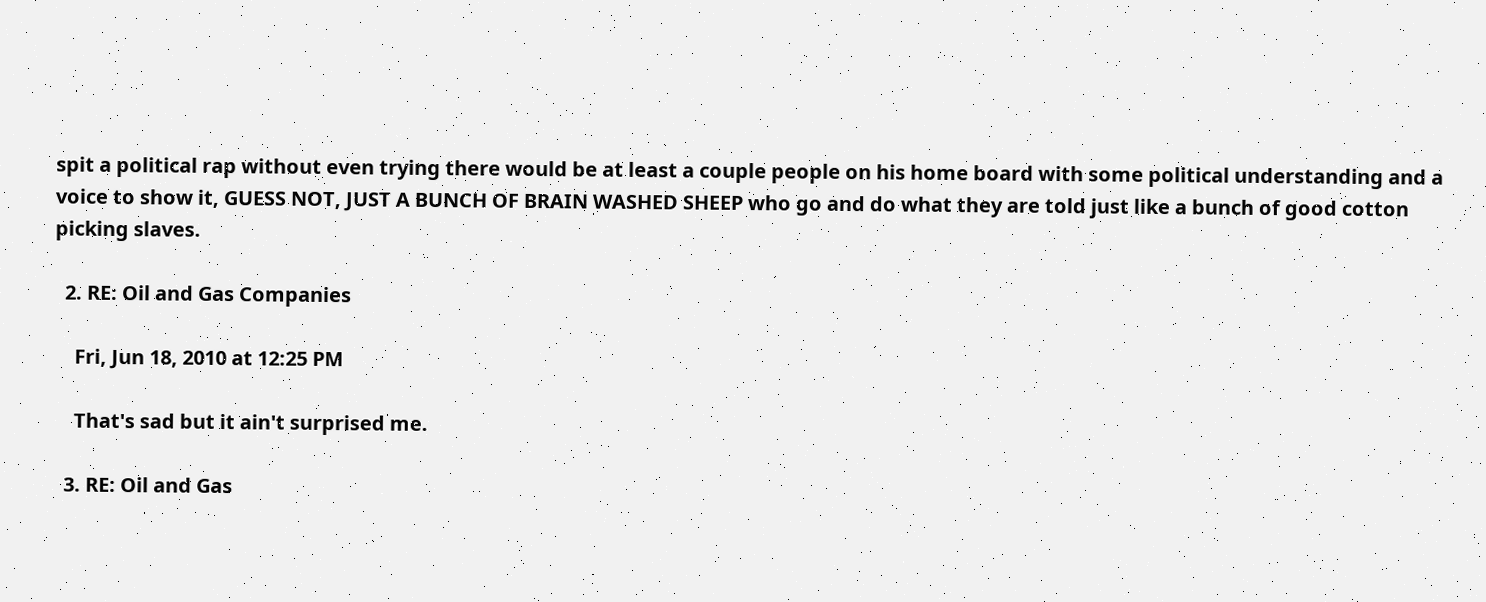spit a political rap without even trying there would be at least a couple people on his home board with some political understanding and a voice to show it, GUESS NOT, JUST A BUNCH OF BRAIN WASHED SHEEP who go and do what they are told just like a bunch of good cotton picking slaves.

  2. RE: Oil and Gas Companies

    Fri, Jun 18, 2010 at 12:25 PM

    That's sad but it ain't surprised me.

  3. RE: Oil and Gas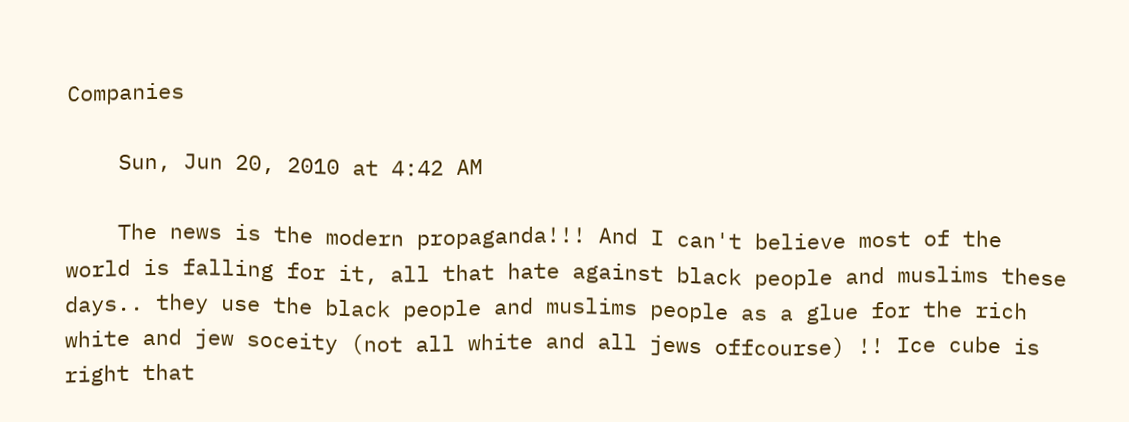Companies

    Sun, Jun 20, 2010 at 4:42 AM

    The news is the modern propaganda!!! And I can't believe most of the world is falling for it, all that hate against black people and muslims these days.. they use the black people and muslims people as a glue for the rich white and jew soceity (not all white and all jews offcourse) !! Ice cube is right that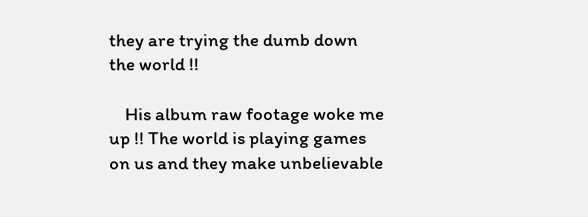they are trying the dumb down the world !!

    His album raw footage woke me up !! The world is playing games on us and they make unbelievable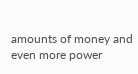amounts of money and even more power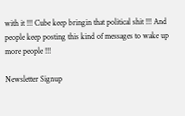with it !!! Cube keep bringin that political shit !!! And people keep posting this kind of messages to wake up more people !!!

Newsletter Signup